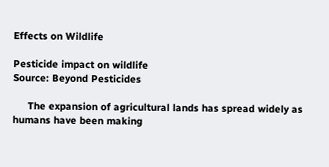Effects on Wildlife

Pesticide impact on wildlife
Source: Beyond Pesticides

     The expansion of agricultural lands has spread widely as humans have been making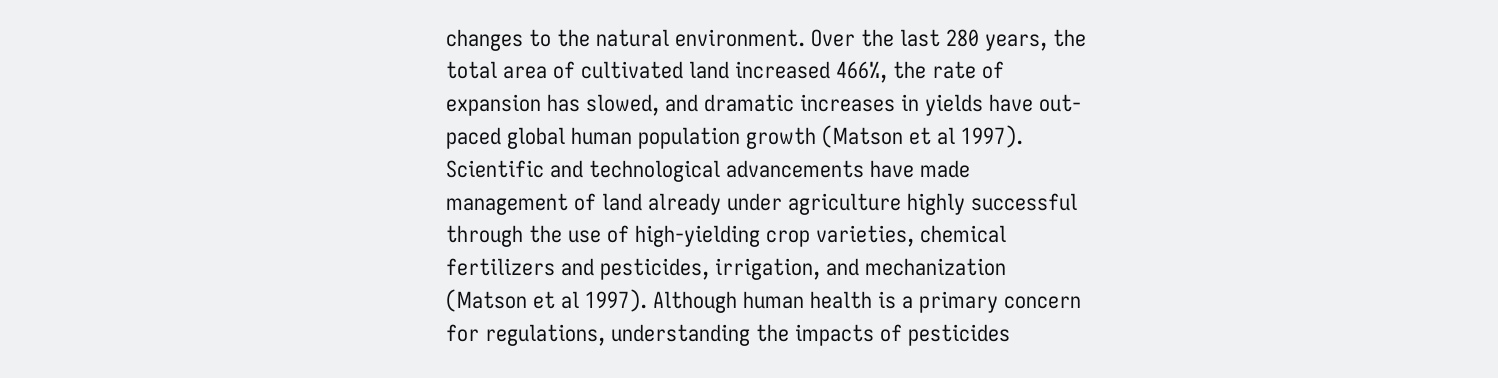changes to the natural environment. Over the last 280 years, the total area of cultivated land increased 466%, the rate of expansion has slowed, and dramatic increases in yields have out-paced global human population growth (Matson et al 1997). Scientific and technological advancements have made management of land already under agriculture highly successful through the use of high-yielding crop varieties, chemical fertilizers and pesticides, irrigation, and mechanization (Matson et al 1997). Although human health is a primary concern for regulations, understanding the impacts of pesticides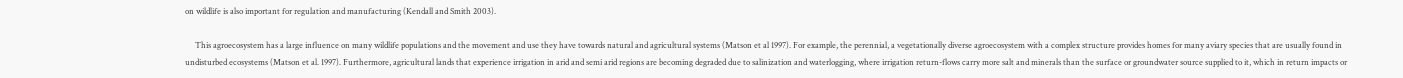on wildlife is also important for regulation and manufacturing (Kendall and Smith 2003).

     This agroecosystem has a large influence on many wildlife populations and the movement and use they have towards natural and agricultural systems (Matson et al 1997). For example, the perennial, a vegetationally diverse agroecosystem with a complex structure provides homes for many aviary species that are usually found in undisturbed ecosystems (Matson et al. 1997). Furthermore, agricultural lands that experience irrigation in arid and semi arid regions are becoming degraded due to salinization and waterlogging, where irrigation return-flows carry more salt and minerals than the surface or groundwater source supplied to it, which in return impacts or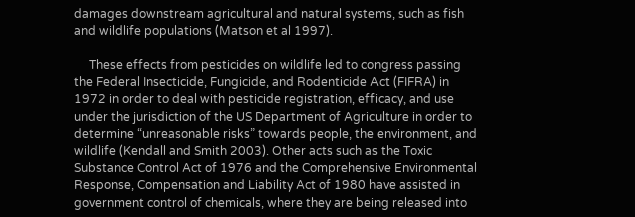damages downstream agricultural and natural systems, such as fish and wildlife populations (Matson et al 1997).

     These effects from pesticides on wildlife led to congress passing the Federal Insecticide, Fungicide, and Rodenticide Act (FIFRA) in 1972 in order to deal with pesticide registration, efficacy, and use under the jurisdiction of the US Department of Agriculture in order to determine “unreasonable risks” towards people, the environment, and wildlife (Kendall and Smith 2003). Other acts such as the Toxic Substance Control Act of 1976 and the Comprehensive Environmental Response, Compensation and Liability Act of 1980 have assisted in government control of chemicals, where they are being released into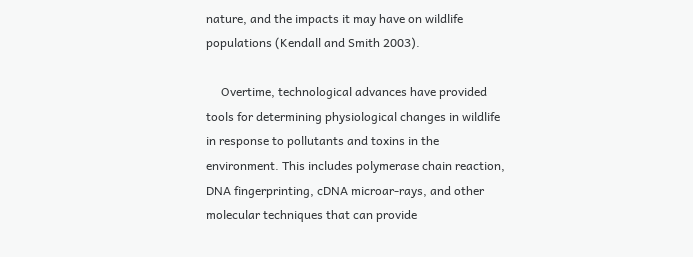nature, and the impacts it may have on wildlife populations (Kendall and Smith 2003).

     Overtime, technological advances have provided tools for determining physiological changes in wildlife in response to pollutants and toxins in the environment. This includes polymerase chain reaction, DNA fingerprinting, cDNA microar-rays, and other molecular techniques that can provide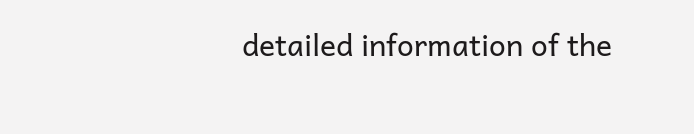detailed information of the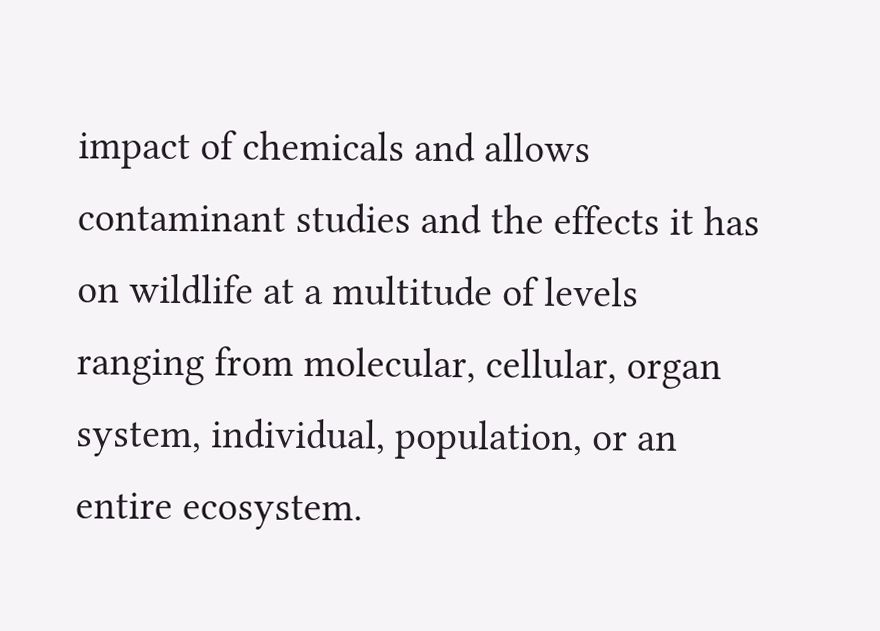impact of chemicals and allows contaminant studies and the effects it has on wildlife at a multitude of levels ranging from molecular, cellular, organ system, individual, population, or an entire ecosystem.